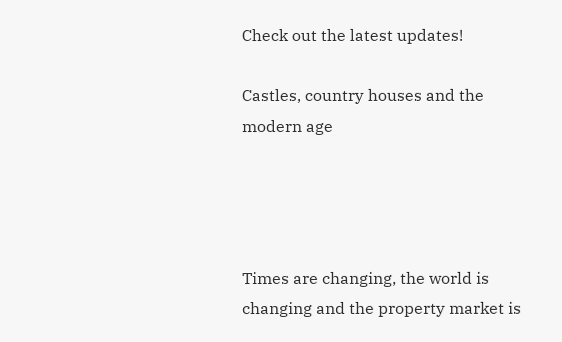Check out the latest updates!

Castles, country houses and the modern age




Times are changing, the world is changing and the property market is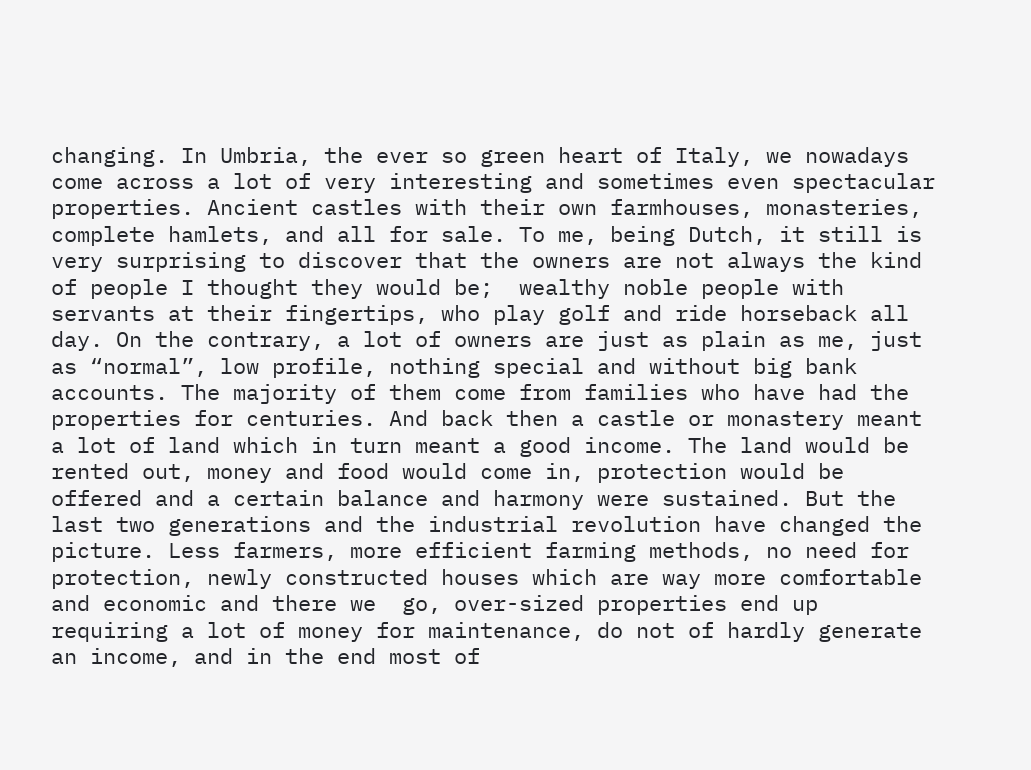changing. In Umbria, the ever so green heart of Italy, we nowadays come across a lot of very interesting and sometimes even spectacular properties. Ancient castles with their own farmhouses, monasteries, complete hamlets, and all for sale. To me, being Dutch, it still is very surprising to discover that the owners are not always the kind of people I thought they would be;  wealthy noble people with servants at their fingertips, who play golf and ride horseback all day. On the contrary, a lot of owners are just as plain as me, just as “normal”, low profile, nothing special and without big bank accounts. The majority of them come from families who have had the properties for centuries. And back then a castle or monastery meant a lot of land which in turn meant a good income. The land would be rented out, money and food would come in, protection would be offered and a certain balance and harmony were sustained. But the last two generations and the industrial revolution have changed the picture. Less farmers, more efficient farming methods, no need for protection, newly constructed houses which are way more comfortable and economic and there we  go, over-sized properties end up requiring a lot of money for maintenance, do not of hardly generate an income, and in the end most of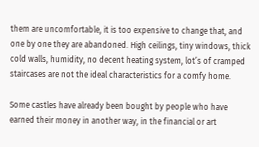them are uncomfortable, it is too expensive to change that, and one by one they are abandoned. High ceilings, tiny windows, thick cold walls, humidity, no decent heating system, lot’s of cramped staircases are not the ideal characteristics for a comfy home.

Some castles have already been bought by people who have earned their money in another way, in the financial or art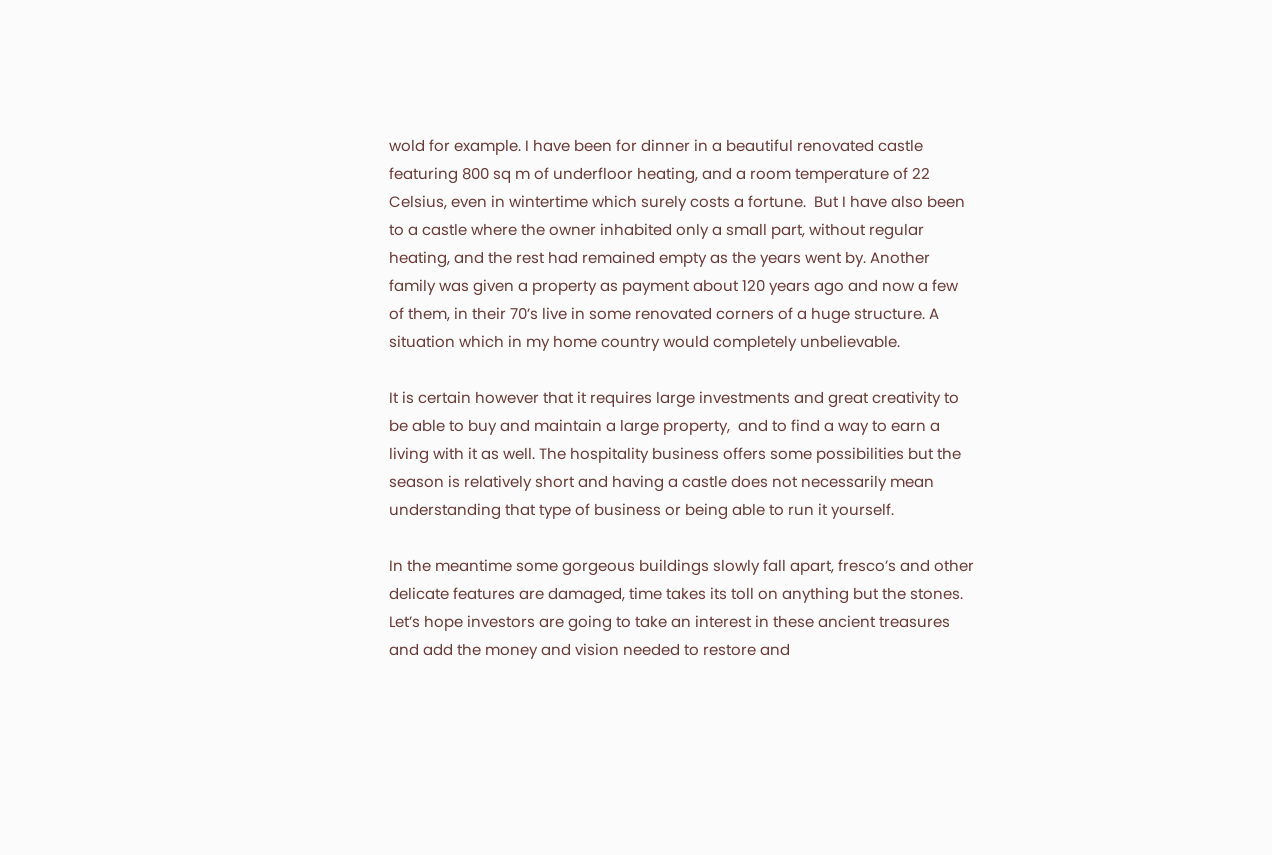wold for example. I have been for dinner in a beautiful renovated castle featuring 800 sq m of underfloor heating, and a room temperature of 22 Celsius, even in wintertime which surely costs a fortune.  But I have also been to a castle where the owner inhabited only a small part, without regular heating, and the rest had remained empty as the years went by. Another family was given a property as payment about 120 years ago and now a few of them, in their 70’s live in some renovated corners of a huge structure. A situation which in my home country would completely unbelievable.

It is certain however that it requires large investments and great creativity to be able to buy and maintain a large property,  and to find a way to earn a living with it as well. The hospitality business offers some possibilities but the season is relatively short and having a castle does not necessarily mean understanding that type of business or being able to run it yourself.

In the meantime some gorgeous buildings slowly fall apart, fresco’s and other delicate features are damaged, time takes its toll on anything but the stones. Let’s hope investors are going to take an interest in these ancient treasures and add the money and vision needed to restore and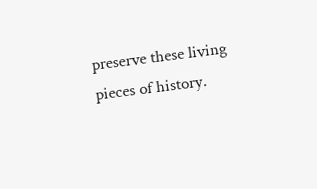preserve these living pieces of history.